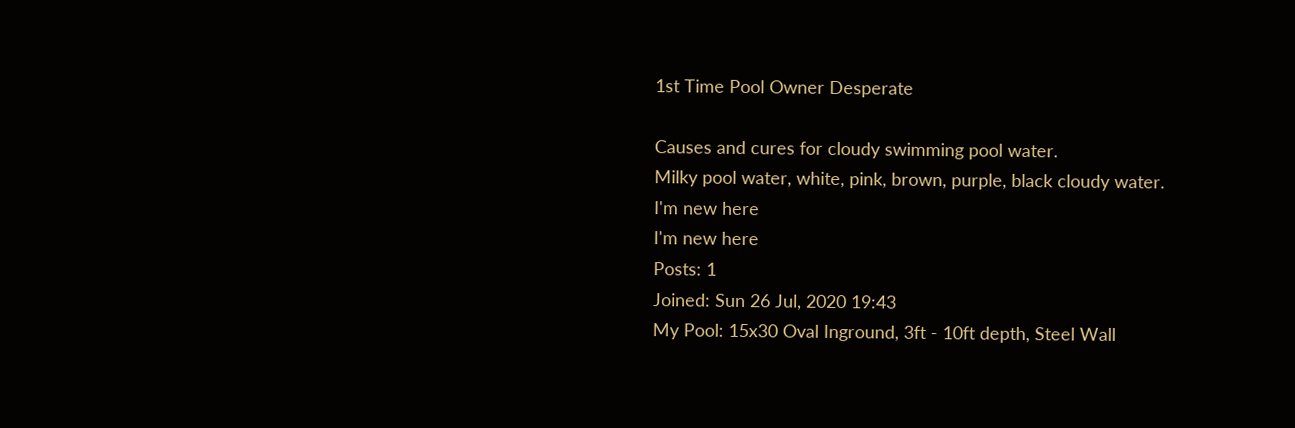1st Time Pool Owner Desperate

Causes and cures for cloudy swimming pool water.
Milky pool water, white, pink, brown, purple, black cloudy water.
I'm new here
I'm new here
Posts: 1
Joined: Sun 26 Jul, 2020 19:43
My Pool: 15x30 Oval Inground, 3ft - 10ft depth, Steel Wall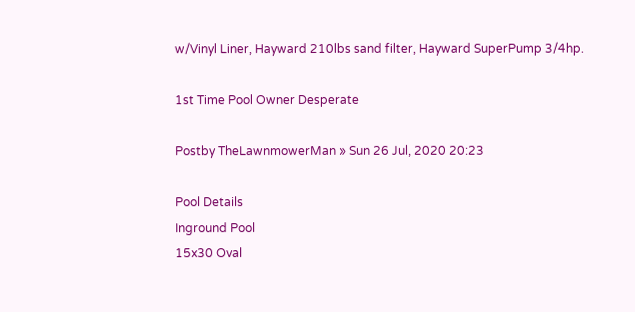w/Vinyl Liner, Hayward 210lbs sand filter, Hayward SuperPump 3/4hp.

1st Time Pool Owner Desperate

Postby TheLawnmowerMan » Sun 26 Jul, 2020 20:23

Pool Details
Inground Pool
15x30 Oval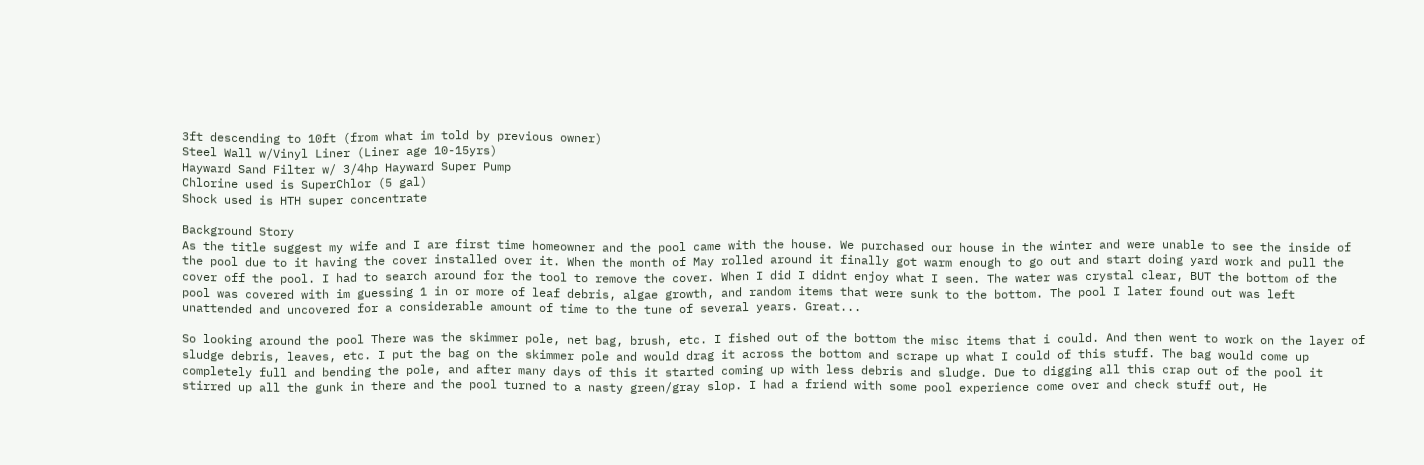3ft descending to 10ft (from what im told by previous owner)
Steel Wall w/Vinyl Liner (Liner age 10-15yrs)
Hayward Sand Filter w/ 3/4hp Hayward Super Pump
Chlorine used is SuperChlor (5 gal)
Shock used is HTH super concentrate

Background Story
As the title suggest my wife and I are first time homeowner and the pool came with the house. We purchased our house in the winter and were unable to see the inside of the pool due to it having the cover installed over it. When the month of May rolled around it finally got warm enough to go out and start doing yard work and pull the cover off the pool. I had to search around for the tool to remove the cover. When I did I didnt enjoy what I seen. The water was crystal clear, BUT the bottom of the pool was covered with im guessing 1 in or more of leaf debris, algae growth, and random items that were sunk to the bottom. The pool I later found out was left unattended and uncovered for a considerable amount of time to the tune of several years. Great...

So looking around the pool There was the skimmer pole, net bag, brush, etc. I fished out of the bottom the misc items that i could. And then went to work on the layer of sludge debris, leaves, etc. I put the bag on the skimmer pole and would drag it across the bottom and scrape up what I could of this stuff. The bag would come up completely full and bending the pole, and after many days of this it started coming up with less debris and sludge. Due to digging all this crap out of the pool it stirred up all the gunk in there and the pool turned to a nasty green/gray slop. I had a friend with some pool experience come over and check stuff out, He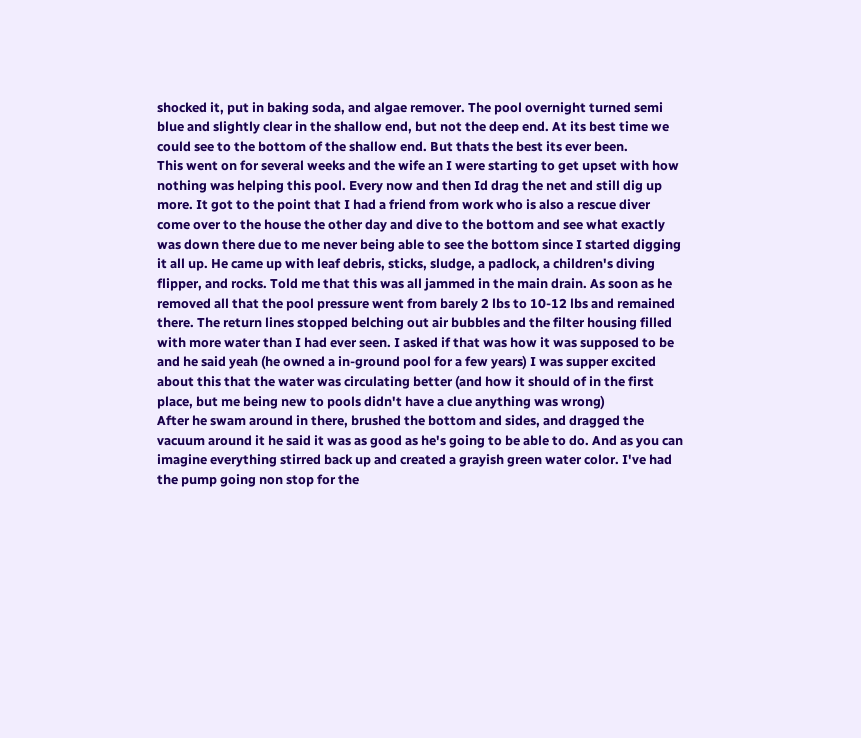shocked it, put in baking soda, and algae remover. The pool overnight turned semi blue and slightly clear in the shallow end, but not the deep end. At its best time we could see to the bottom of the shallow end. But thats the best its ever been.
This went on for several weeks and the wife an I were starting to get upset with how nothing was helping this pool. Every now and then Id drag the net and still dig up more. It got to the point that I had a friend from work who is also a rescue diver come over to the house the other day and dive to the bottom and see what exactly was down there due to me never being able to see the bottom since I started digging it all up. He came up with leaf debris, sticks, sludge, a padlock, a children's diving flipper, and rocks. Told me that this was all jammed in the main drain. As soon as he removed all that the pool pressure went from barely 2 lbs to 10-12 lbs and remained there. The return lines stopped belching out air bubbles and the filter housing filled with more water than I had ever seen. I asked if that was how it was supposed to be and he said yeah (he owned a in-ground pool for a few years) I was supper excited about this that the water was circulating better (and how it should of in the first place, but me being new to pools didn't have a clue anything was wrong)
After he swam around in there, brushed the bottom and sides, and dragged the vacuum around it he said it was as good as he's going to be able to do. And as you can imagine everything stirred back up and created a grayish green water color. I've had the pump going non stop for the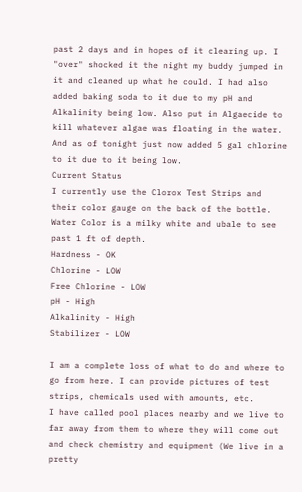past 2 days and in hopes of it clearing up. I "over" shocked it the night my buddy jumped in it and cleaned up what he could. I had also added baking soda to it due to my pH and Alkalinity being low. Also put in Algaecide to kill whatever algae was floating in the water. And as of tonight just now added 5 gal chlorine to it due to it being low.
Current Status
I currently use the Clorox Test Strips and their color gauge on the back of the bottle. Water Color is a milky white and ubale to see past 1 ft of depth.
Hardness - OK
Chlorine - LOW
Free Chlorine - LOW
pH - High
Alkalinity - High
Stabilizer - LOW

I am a complete loss of what to do and where to go from here. I can provide pictures of test strips, chemicals used with amounts, etc.
I have called pool places nearby and we live to far away from them to where they will come out and check chemistry and equipment (We live in a pretty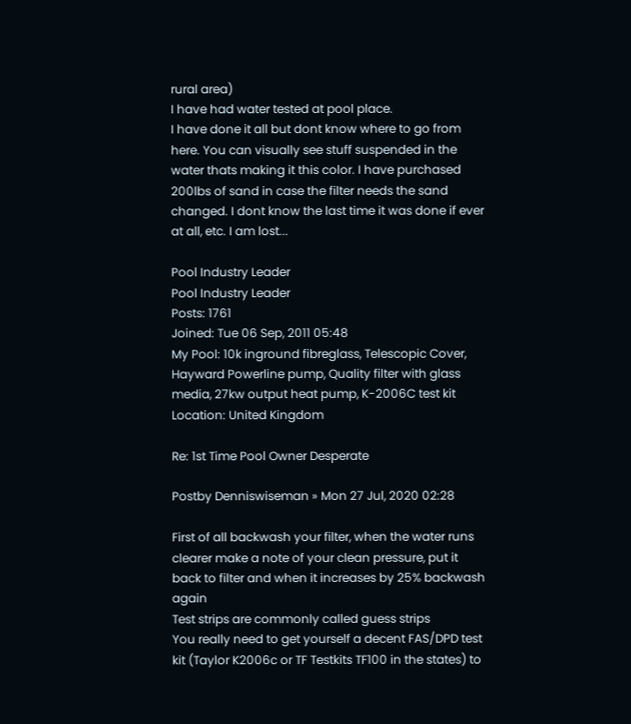rural area)
I have had water tested at pool place.
I have done it all but dont know where to go from here. You can visually see stuff suspended in the water thats making it this color. I have purchased 200lbs of sand in case the filter needs the sand changed. I dont know the last time it was done if ever at all, etc. I am lost...

Pool Industry Leader
Pool Industry Leader
Posts: 1761
Joined: Tue 06 Sep, 2011 05:48
My Pool: 10k inground fibreglass, Telescopic Cover, Hayward Powerline pump, Quality filter with glass media, 27kw output heat pump, K-2006C test kit
Location: United Kingdom

Re: 1st Time Pool Owner Desperate

Postby Denniswiseman » Mon 27 Jul, 2020 02:28

First of all backwash your filter, when the water runs clearer make a note of your clean pressure, put it back to filter and when it increases by 25% backwash again
Test strips are commonly called guess strips
You really need to get yourself a decent FAS/DPD test kit (Taylor K2006c or TF Testkits TF100 in the states) to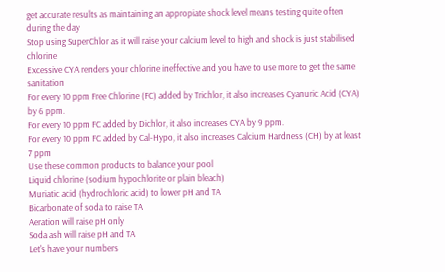get accurate results as maintaining an appropiate shock level means testing quite often during the day
Stop using SuperChlor as it will raise your calcium level to high and shock is just stabilised chlorine
Excessive CYA renders your chlorine ineffective and you have to use more to get the same sanitation
For every 10 ppm Free Chlorine (FC) added by Trichlor, it also increases Cyanuric Acid (CYA) by 6 ppm.
For every 10 ppm FC added by Dichlor, it also increases CYA by 9 ppm.
For every 10 ppm FC added by Cal-Hypo, it also increases Calcium Hardness (CH) by at least 7 ppm
Use these common products to balance your pool
Liquid chlorine (sodium hypochlorite or plain bleach)
Muriatic acid (hydrochloric acid) to lower pH and TA
Bicarbonate of soda to raise TA
Aeration will raise pH only
Soda ash will raise pH and TA
Let's have your numbers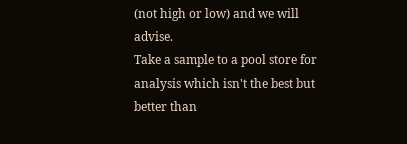(not high or low) and we will advise.
Take a sample to a pool store for analysis which isn't the best but better than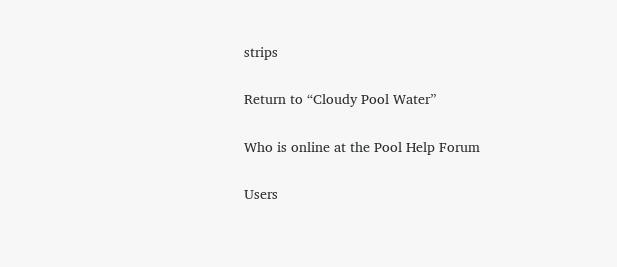strips

Return to “Cloudy Pool Water”

Who is online at the Pool Help Forum

Users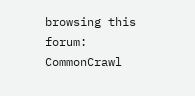browsing this forum: CommonCrawl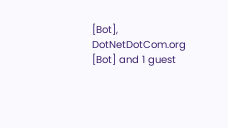[Bot], DotNetDotCom.org [Bot] and 1 guest